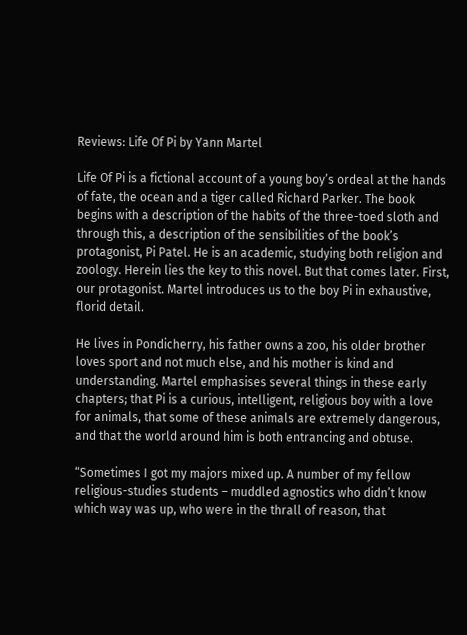Reviews: Life Of Pi by Yann Martel

Life Of Pi is a fictional account of a young boy’s ordeal at the hands of fate, the ocean and a tiger called Richard Parker. The book begins with a description of the habits of the three-toed sloth and through this, a description of the sensibilities of the book’s protagonist, Pi Patel. He is an academic, studying both religion and zoology. Herein lies the key to this novel. But that comes later. First, our protagonist. Martel introduces us to the boy Pi in exhaustive, florid detail.

He lives in Pondicherry, his father owns a zoo, his older brother loves sport and not much else, and his mother is kind and understanding. Martel emphasises several things in these early chapters; that Pi is a curious, intelligent, religious boy with a love for animals, that some of these animals are extremely dangerous, and that the world around him is both entrancing and obtuse.

“Sometimes I got my majors mixed up. A number of my fellow religious-studies students – muddled agnostics who didn’t know which way was up, who were in the thrall of reason, that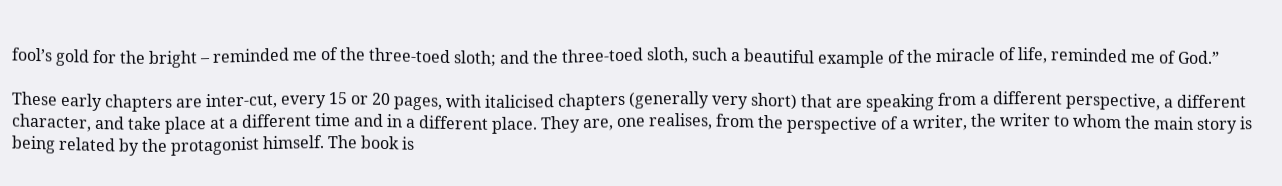fool’s gold for the bright – reminded me of the three-toed sloth; and the three-toed sloth, such a beautiful example of the miracle of life, reminded me of God.”

These early chapters are inter-cut, every 15 or 20 pages, with italicised chapters (generally very short) that are speaking from a different perspective, a different character, and take place at a different time and in a different place. They are, one realises, from the perspective of a writer, the writer to whom the main story is being related by the protagonist himself. The book is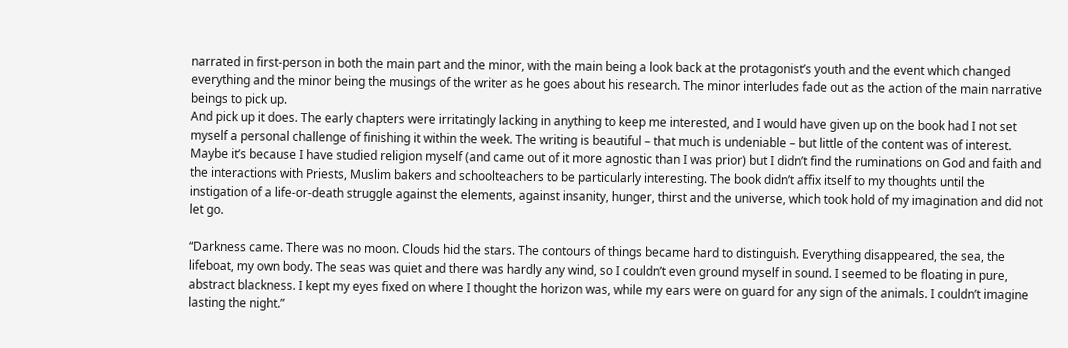narrated in first-person in both the main part and the minor, with the main being a look back at the protagonist’s youth and the event which changed everything and the minor being the musings of the writer as he goes about his research. The minor interludes fade out as the action of the main narrative beings to pick up.
And pick up it does. The early chapters were irritatingly lacking in anything to keep me interested, and I would have given up on the book had I not set myself a personal challenge of finishing it within the week. The writing is beautiful – that much is undeniable – but little of the content was of interest. Maybe it’s because I have studied religion myself (and came out of it more agnostic than I was prior) but I didn’t find the ruminations on God and faith and the interactions with Priests, Muslim bakers and schoolteachers to be particularly interesting. The book didn’t affix itself to my thoughts until the instigation of a life-or-death struggle against the elements, against insanity, hunger, thirst and the universe, which took hold of my imagination and did not let go.

“Darkness came. There was no moon. Clouds hid the stars. The contours of things became hard to distinguish. Everything disappeared, the sea, the lifeboat, my own body. The seas was quiet and there was hardly any wind, so I couldn’t even ground myself in sound. I seemed to be floating in pure, abstract blackness. I kept my eyes fixed on where I thought the horizon was, while my ears were on guard for any sign of the animals. I couldn’t imagine lasting the night.”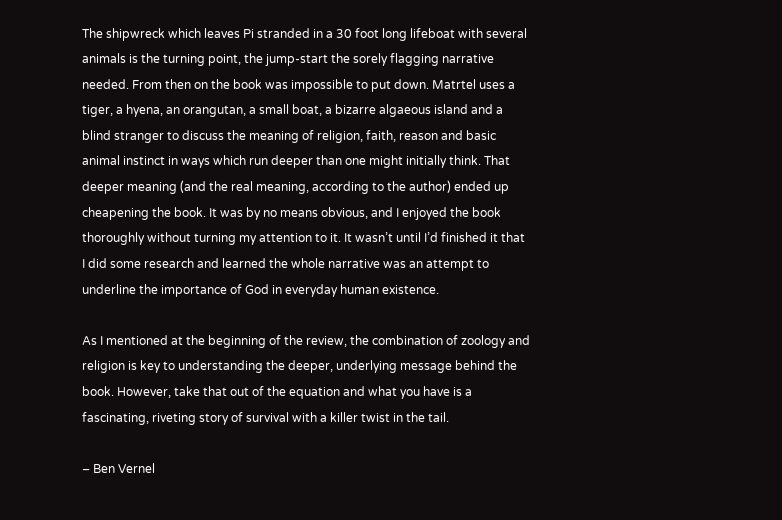The shipwreck which leaves Pi stranded in a 30 foot long lifeboat with several animals is the turning point, the jump-start the sorely flagging narrative needed. From then on the book was impossible to put down. Matrtel uses a tiger, a hyena, an orangutan, a small boat, a bizarre algaeous island and a blind stranger to discuss the meaning of religion, faith, reason and basic animal instinct in ways which run deeper than one might initially think. That deeper meaning (and the real meaning, according to the author) ended up cheapening the book. It was by no means obvious, and I enjoyed the book thoroughly without turning my attention to it. It wasn’t until I’d finished it that I did some research and learned the whole narrative was an attempt to underline the importance of God in everyday human existence.

As I mentioned at the beginning of the review, the combination of zoology and religion is key to understanding the deeper, underlying message behind the book. However, take that out of the equation and what you have is a fascinating, riveting story of survival with a killer twist in the tail.

– Ben Vernel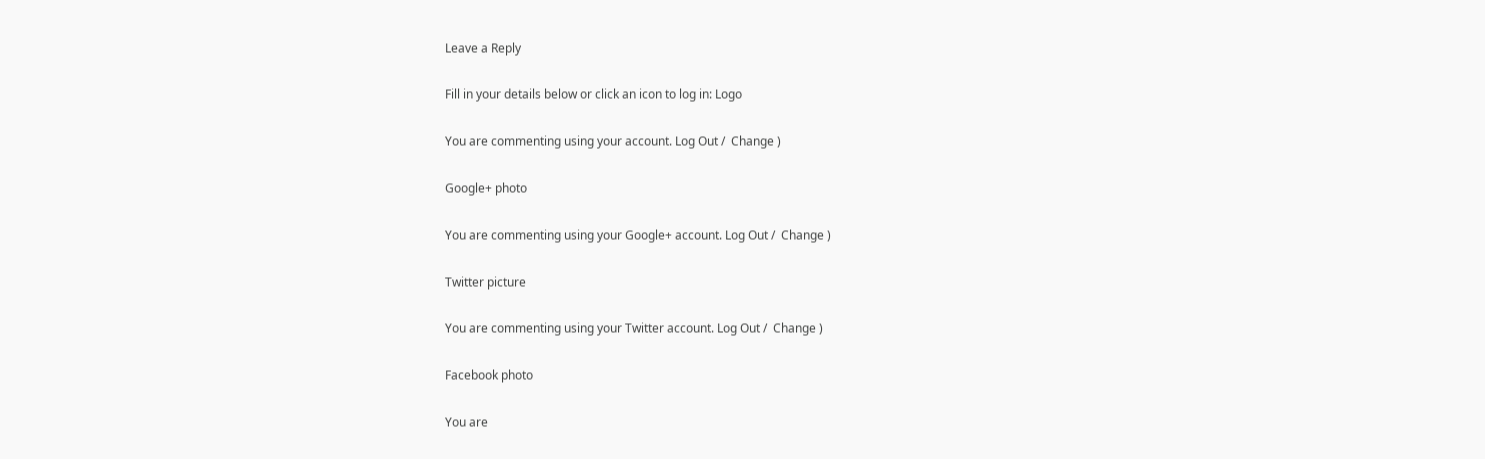Leave a Reply

Fill in your details below or click an icon to log in: Logo

You are commenting using your account. Log Out /  Change )

Google+ photo

You are commenting using your Google+ account. Log Out /  Change )

Twitter picture

You are commenting using your Twitter account. Log Out /  Change )

Facebook photo

You are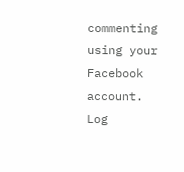commenting using your Facebook account. Log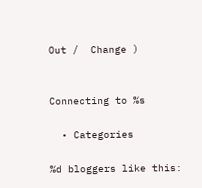Out /  Change )


Connecting to %s

  • Categories

%d bloggers like this: